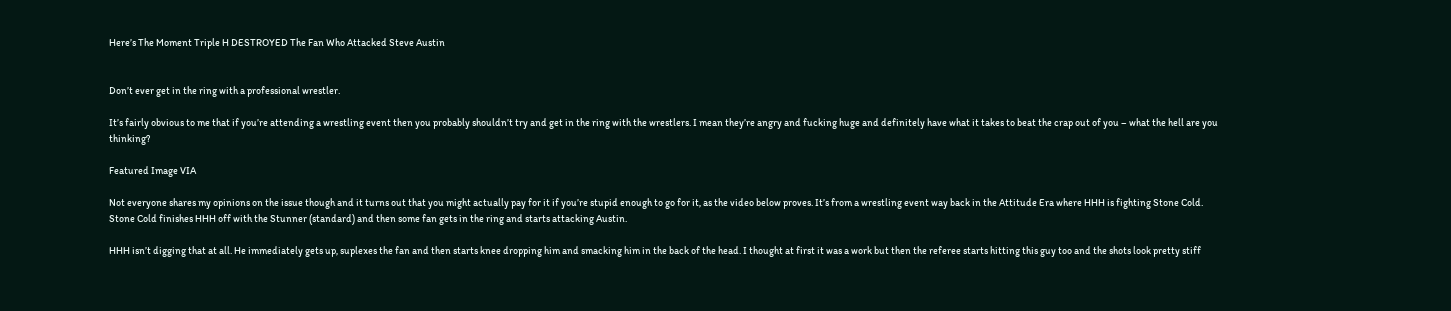Here’s The Moment Triple H DESTROYED The Fan Who Attacked Steve Austin


Don’t ever get in the ring with a professional wrestler.

It’s fairly obvious to me that if you’re attending a wrestling event then you probably shouldn’t try and get in the ring with the wrestlers. I mean they’re angry and fucking huge and definitely have what it takes to beat the crap out of you – what the hell are you thinking?

Featured Image VIA

Not everyone shares my opinions on the issue though and it turns out that you might actually pay for it if you’re stupid enough to go for it, as the video below proves. It’s from a wrestling event way back in the Attitude Era where HHH is fighting Stone Cold. Stone Cold finishes HHH off with the Stunner (standard) and then some fan gets in the ring and starts attacking Austin.

HHH isn’t digging that at all. He immediately gets up, suplexes the fan and then starts knee dropping him and smacking him in the back of the head. I thought at first it was a work but then the referee starts hitting this guy too and the shots look pretty stiff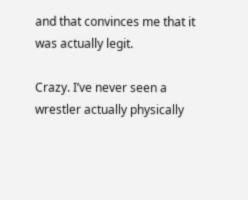and that convinces me that it was actually legit.

Crazy. I’ve never seen a wrestler actually physically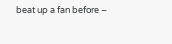beat up a fan before –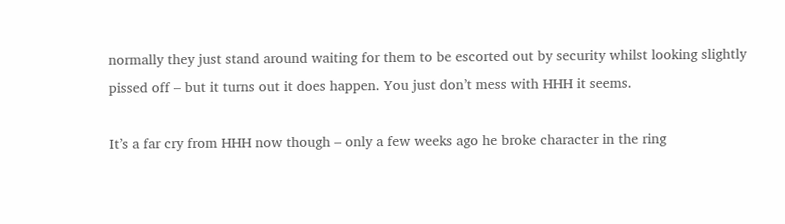normally they just stand around waiting for them to be escorted out by security whilst looking slightly pissed off – but it turns out it does happen. You just don’t mess with HHH it seems.

It’s a far cry from HHH now though – only a few weeks ago he broke character in the ring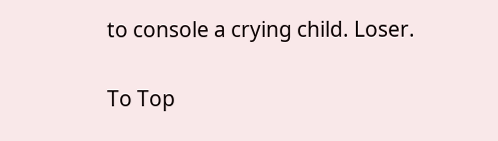to console a crying child. Loser.


To Top